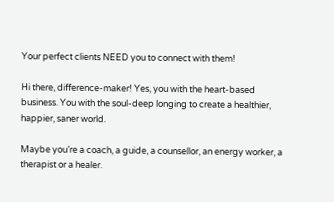Your perfect clients NEED you to connect with them!

Hi there, difference-maker! Yes, you with the heart-based
business. You with the soul-deep longing to create a healthier, happier, saner world.

Maybe you’re a coach, a guide, a counsellor, an energy worker, a therapist or a healer.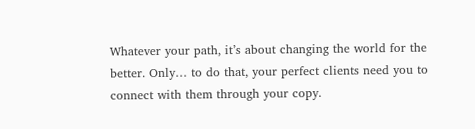Whatever your path, it’s about changing the world for the better. Only… to do that, your perfect clients need you to connect with them through your copy.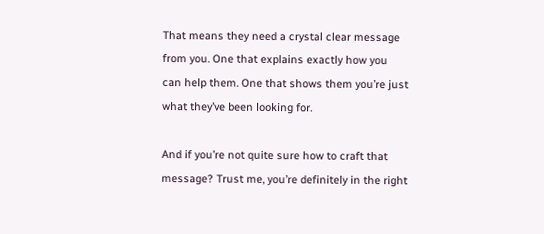That means they need a crystal clear message from you. One that explains exactly how you can help them. One that shows them you’re just what they’ve been looking for.

And if you’re not quite sure how to craft that message? Trust me, you’re definitely in the right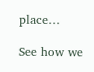place…

See how we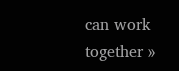can work together »